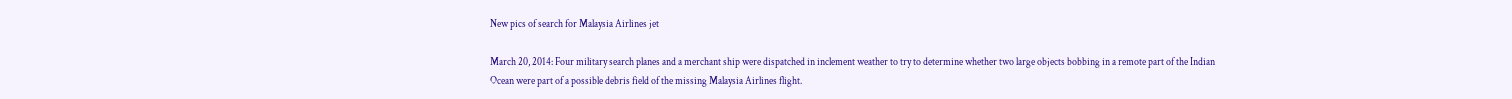New pics of search for Malaysia Airlines jet

March 20, 2014: Four military search planes and a merchant ship were dispatched in inclement weather to try to determine whether two large objects bobbing in a remote part of the Indian Ocean were part of a possible debris field of the missing Malaysia Airlines flight.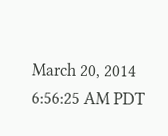March 20, 2014 6:56:25 AM PDT